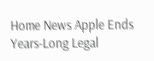Home News Apple Ends Years-Long Legal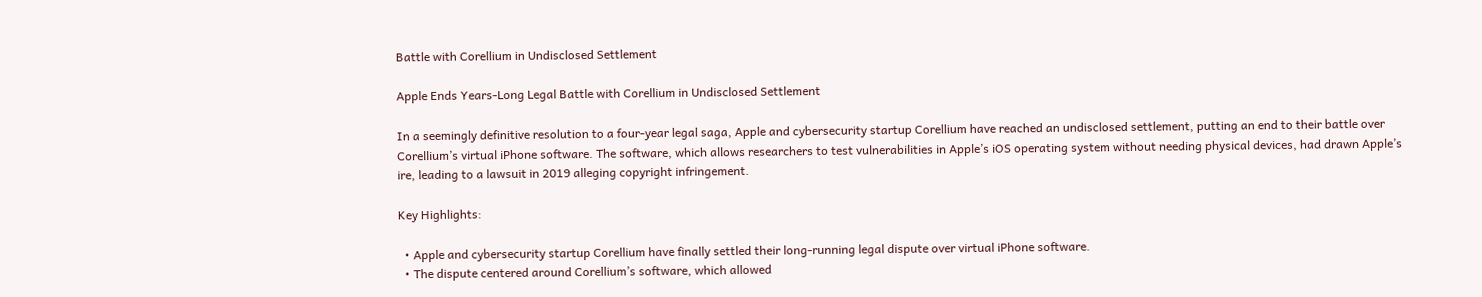Battle with Corellium in Undisclosed Settlement

Apple Ends Years-Long Legal Battle with Corellium in Undisclosed Settlement

In a seemingly definitive resolution to a four-year legal saga, Apple and cybersecurity startup Corellium have reached an undisclosed settlement, putting an end to their battle over Corellium’s virtual iPhone software. The software, which allows researchers to test vulnerabilities in Apple’s iOS operating system without needing physical devices, had drawn Apple’s ire, leading to a lawsuit in 2019 alleging copyright infringement.

Key Highlights:

  • Apple and cybersecurity startup Corellium have finally settled their long-running legal dispute over virtual iPhone software.
  • The dispute centered around Corellium’s software, which allowed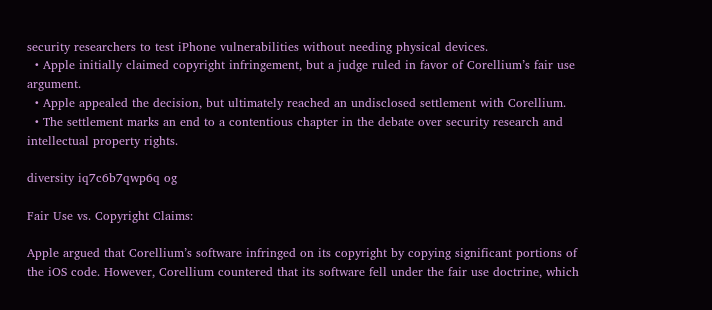security researchers to test iPhone vulnerabilities without needing physical devices.
  • Apple initially claimed copyright infringement, but a judge ruled in favor of Corellium’s fair use argument.
  • Apple appealed the decision, but ultimately reached an undisclosed settlement with Corellium.
  • The settlement marks an end to a contentious chapter in the debate over security research and intellectual property rights.

diversity iq7c6b7qwp6q og

Fair Use vs. Copyright Claims:

Apple argued that Corellium’s software infringed on its copyright by copying significant portions of the iOS code. However, Corellium countered that its software fell under the fair use doctrine, which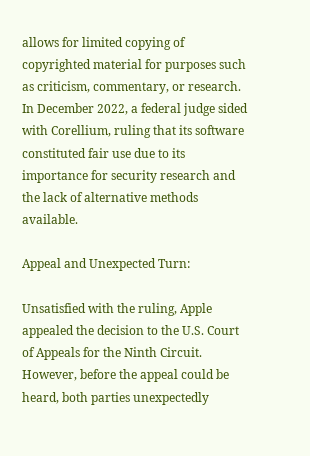allows for limited copying of copyrighted material for purposes such as criticism, commentary, or research. In December 2022, a federal judge sided with Corellium, ruling that its software constituted fair use due to its importance for security research and the lack of alternative methods available.

Appeal and Unexpected Turn:

Unsatisfied with the ruling, Apple appealed the decision to the U.S. Court of Appeals for the Ninth Circuit. However, before the appeal could be heard, both parties unexpectedly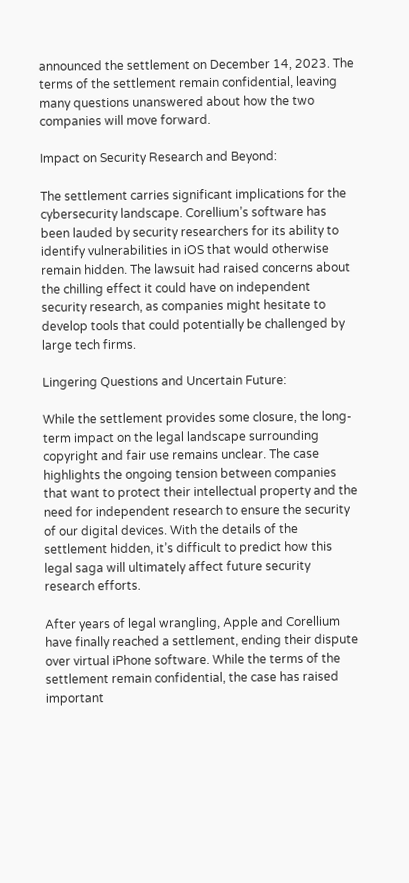announced the settlement on December 14, 2023. The terms of the settlement remain confidential, leaving many questions unanswered about how the two companies will move forward.

Impact on Security Research and Beyond:

The settlement carries significant implications for the cybersecurity landscape. Corellium’s software has been lauded by security researchers for its ability to identify vulnerabilities in iOS that would otherwise remain hidden. The lawsuit had raised concerns about the chilling effect it could have on independent security research, as companies might hesitate to develop tools that could potentially be challenged by large tech firms.

Lingering Questions and Uncertain Future:

While the settlement provides some closure, the long-term impact on the legal landscape surrounding copyright and fair use remains unclear. The case highlights the ongoing tension between companies that want to protect their intellectual property and the need for independent research to ensure the security of our digital devices. With the details of the settlement hidden, it’s difficult to predict how this legal saga will ultimately affect future security research efforts.

After years of legal wrangling, Apple and Corellium have finally reached a settlement, ending their dispute over virtual iPhone software. While the terms of the settlement remain confidential, the case has raised important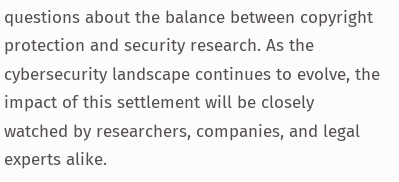questions about the balance between copyright protection and security research. As the cybersecurity landscape continues to evolve, the impact of this settlement will be closely watched by researchers, companies, and legal experts alike.